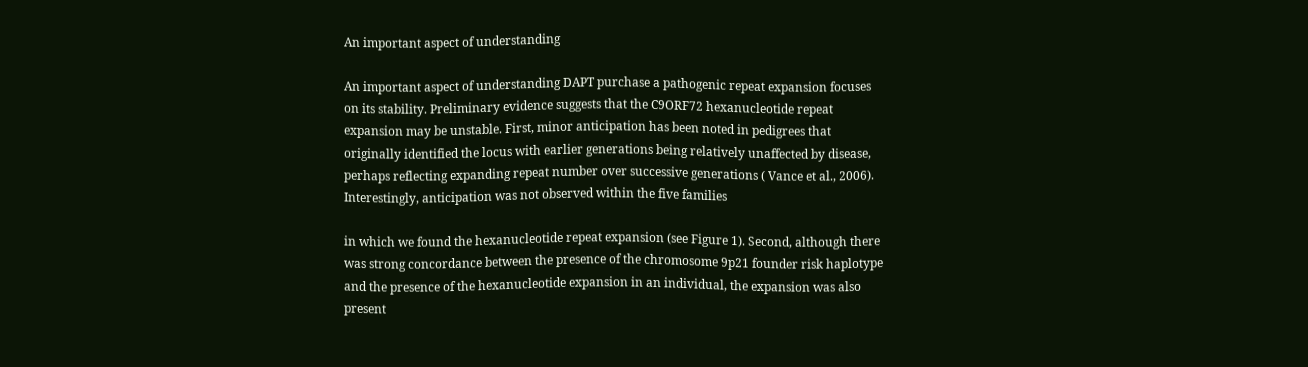An important aspect of understanding

An important aspect of understanding DAPT purchase a pathogenic repeat expansion focuses on its stability. Preliminary evidence suggests that the C9ORF72 hexanucleotide repeat expansion may be unstable. First, minor anticipation has been noted in pedigrees that originally identified the locus with earlier generations being relatively unaffected by disease, perhaps reflecting expanding repeat number over successive generations ( Vance et al., 2006). Interestingly, anticipation was not observed within the five families

in which we found the hexanucleotide repeat expansion (see Figure 1). Second, although there was strong concordance between the presence of the chromosome 9p21 founder risk haplotype and the presence of the hexanucleotide expansion in an individual, the expansion was also present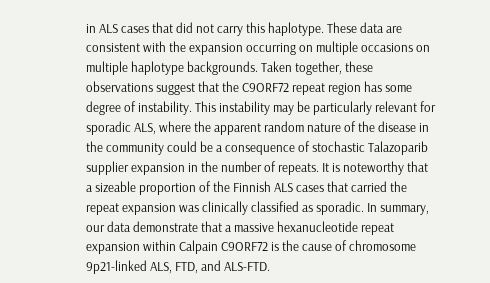in ALS cases that did not carry this haplotype. These data are consistent with the expansion occurring on multiple occasions on multiple haplotype backgrounds. Taken together, these observations suggest that the C9ORF72 repeat region has some degree of instability. This instability may be particularly relevant for sporadic ALS, where the apparent random nature of the disease in the community could be a consequence of stochastic Talazoparib supplier expansion in the number of repeats. It is noteworthy that a sizeable proportion of the Finnish ALS cases that carried the repeat expansion was clinically classified as sporadic. In summary, our data demonstrate that a massive hexanucleotide repeat expansion within Calpain C9ORF72 is the cause of chromosome 9p21-linked ALS, FTD, and ALS-FTD.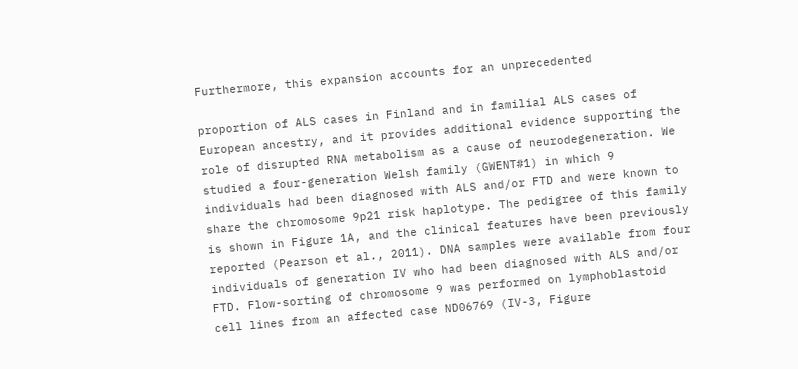Furthermore, this expansion accounts for an unprecedented

proportion of ALS cases in Finland and in familial ALS cases of European ancestry, and it provides additional evidence supporting the role of disrupted RNA metabolism as a cause of neurodegeneration. We studied a four-generation Welsh family (GWENT#1) in which 9 individuals had been diagnosed with ALS and/or FTD and were known to share the chromosome 9p21 risk haplotype. The pedigree of this family is shown in Figure 1A, and the clinical features have been previously reported (Pearson et al., 2011). DNA samples were available from four individuals of generation IV who had been diagnosed with ALS and/or FTD. Flow-sorting of chromosome 9 was performed on lymphoblastoid cell lines from an affected case ND06769 (IV-3, Figure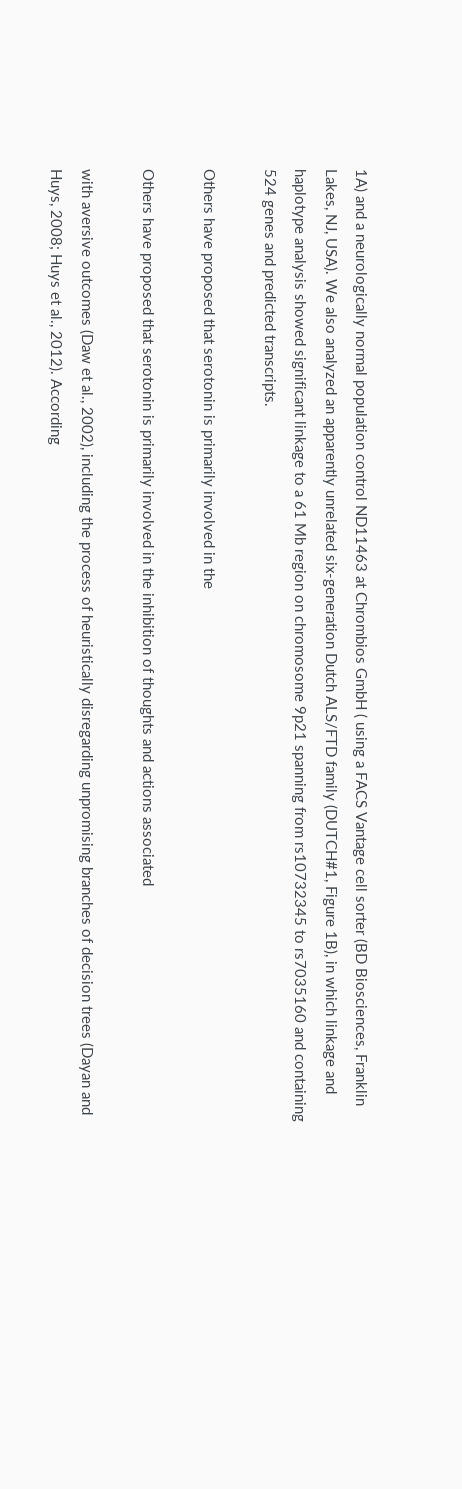1A) and a neurologically normal population control ND11463 at Chrombios GmbH ( using a FACS Vantage cell sorter (BD Biosciences, Franklin Lakes, NJ, USA). We also analyzed an apparently unrelated six-generation Dutch ALS/FTD family (DUTCH#1, Figure 1B), in which linkage and haplotype analysis showed significant linkage to a 61 Mb region on chromosome 9p21 spanning from rs10732345 to rs7035160 and containing 524 genes and predicted transcripts.

Others have proposed that serotonin is primarily involved in the

Others have proposed that serotonin is primarily involved in the inhibition of thoughts and actions associated

with aversive outcomes (Daw et al., 2002), including the process of heuristically disregarding unpromising branches of decision trees (Dayan and Huys, 2008; Huys et al., 2012). According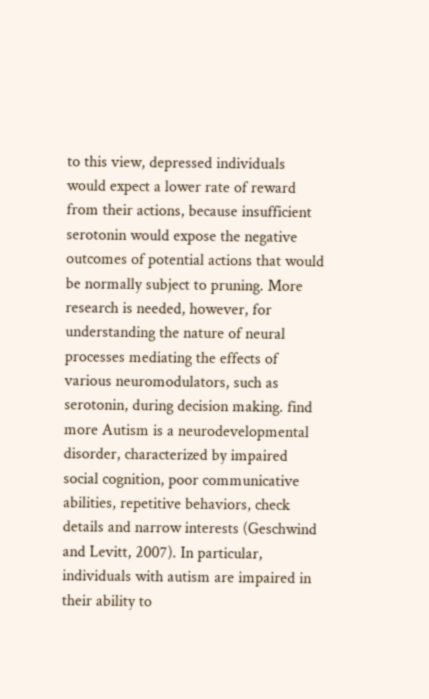to this view, depressed individuals would expect a lower rate of reward from their actions, because insufficient serotonin would expose the negative outcomes of potential actions that would be normally subject to pruning. More research is needed, however, for understanding the nature of neural processes mediating the effects of various neuromodulators, such as serotonin, during decision making. find more Autism is a neurodevelopmental disorder, characterized by impaired social cognition, poor communicative abilities, repetitive behaviors, check details and narrow interests (Geschwind and Levitt, 2007). In particular, individuals with autism are impaired in their ability to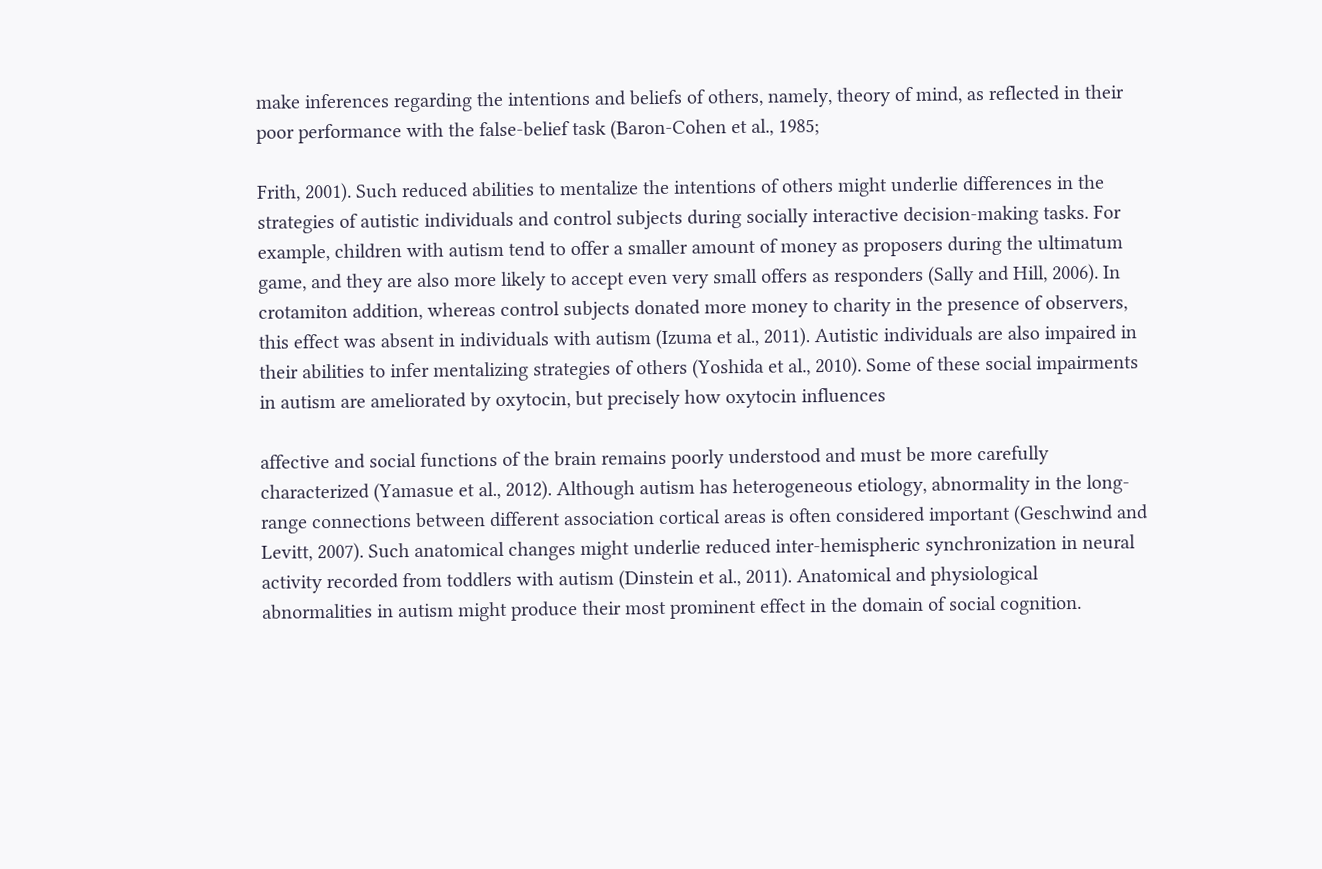make inferences regarding the intentions and beliefs of others, namely, theory of mind, as reflected in their poor performance with the false-belief task (Baron-Cohen et al., 1985;

Frith, 2001). Such reduced abilities to mentalize the intentions of others might underlie differences in the strategies of autistic individuals and control subjects during socially interactive decision-making tasks. For example, children with autism tend to offer a smaller amount of money as proposers during the ultimatum game, and they are also more likely to accept even very small offers as responders (Sally and Hill, 2006). In crotamiton addition, whereas control subjects donated more money to charity in the presence of observers, this effect was absent in individuals with autism (Izuma et al., 2011). Autistic individuals are also impaired in their abilities to infer mentalizing strategies of others (Yoshida et al., 2010). Some of these social impairments in autism are ameliorated by oxytocin, but precisely how oxytocin influences

affective and social functions of the brain remains poorly understood and must be more carefully characterized (Yamasue et al., 2012). Although autism has heterogeneous etiology, abnormality in the long-range connections between different association cortical areas is often considered important (Geschwind and Levitt, 2007). Such anatomical changes might underlie reduced inter-hemispheric synchronization in neural activity recorded from toddlers with autism (Dinstein et al., 2011). Anatomical and physiological abnormalities in autism might produce their most prominent effect in the domain of social cognition.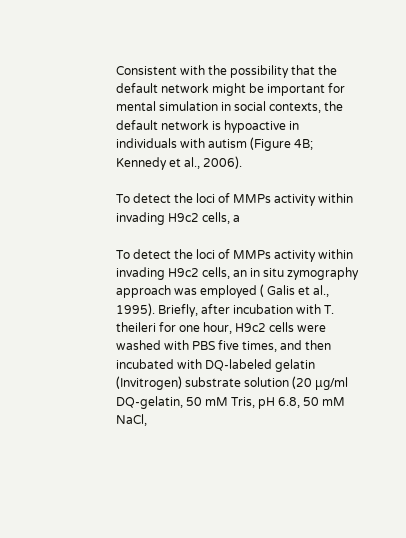Consistent with the possibility that the default network might be important for mental simulation in social contexts, the default network is hypoactive in individuals with autism (Figure 4B; Kennedy et al., 2006).

To detect the loci of MMPs activity within invading H9c2 cells, a

To detect the loci of MMPs activity within invading H9c2 cells, an in situ zymography approach was employed ( Galis et al., 1995). Briefly, after incubation with T. theileri for one hour, H9c2 cells were washed with PBS five times, and then incubated with DQ-labeled gelatin (Invitrogen) substrate solution (20 μg/ml DQ-gelatin, 50 mM Tris, pH 6.8, 50 mM NaCl,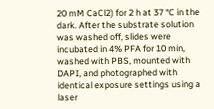20 mM CaCl2) for 2 h at 37 °C in the dark. After the substrate solution was washed off, slides were incubated in 4% PFA for 10 min, washed with PBS, mounted with DAPI, and photographed with identical exposure settings using a laser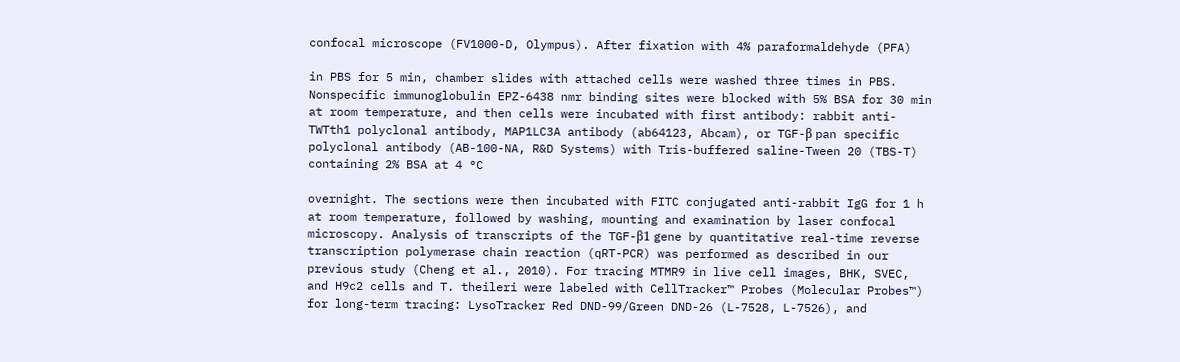confocal microscope (FV1000-D, Olympus). After fixation with 4% paraformaldehyde (PFA)

in PBS for 5 min, chamber slides with attached cells were washed three times in PBS. Nonspecific immunoglobulin EPZ-6438 nmr binding sites were blocked with 5% BSA for 30 min at room temperature, and then cells were incubated with first antibody: rabbit anti-TWTth1 polyclonal antibody, MAP1LC3A antibody (ab64123, Abcam), or TGF-β pan specific polyclonal antibody (AB-100-NA, R&D Systems) with Tris-buffered saline-Tween 20 (TBS-T) containing 2% BSA at 4 °C

overnight. The sections were then incubated with FITC conjugated anti-rabbit IgG for 1 h at room temperature, followed by washing, mounting and examination by laser confocal microscopy. Analysis of transcripts of the TGF-β1 gene by quantitative real-time reverse transcription polymerase chain reaction (qRT-PCR) was performed as described in our previous study (Cheng et al., 2010). For tracing MTMR9 in live cell images, BHK, SVEC, and H9c2 cells and T. theileri were labeled with CellTracker™ Probes (Molecular Probes™) for long-term tracing: LysoTracker Red DND-99/Green DND-26 (L-7528, L-7526), and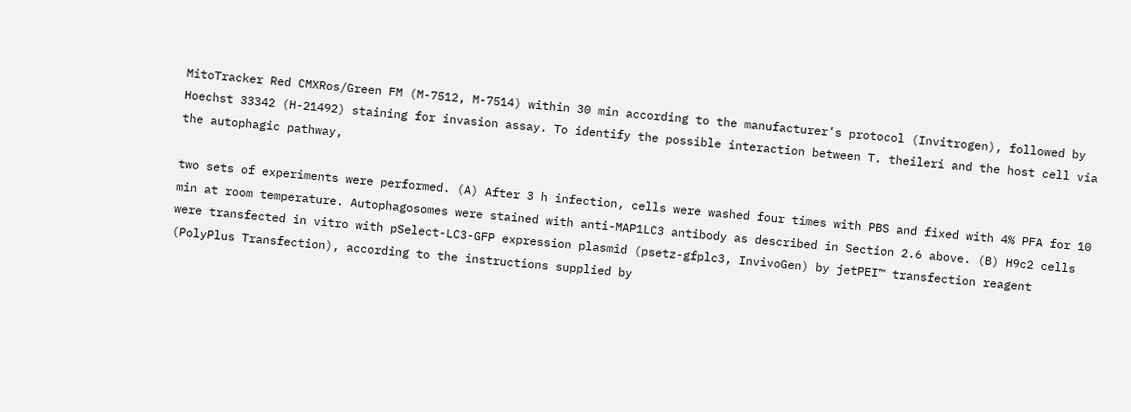MitoTracker Red CMXRos/Green FM (M-7512, M-7514) within 30 min according to the manufacturer’s protocol (Invitrogen), followed by Hoechst 33342 (H-21492) staining for invasion assay. To identify the possible interaction between T. theileri and the host cell via the autophagic pathway,

two sets of experiments were performed. (A) After 3 h infection, cells were washed four times with PBS and fixed with 4% PFA for 10 min at room temperature. Autophagosomes were stained with anti-MAP1LC3 antibody as described in Section 2.6 above. (B) H9c2 cells were transfected in vitro with pSelect-LC3-GFP expression plasmid (psetz-gfplc3, InvivoGen) by jetPEI™ transfection reagent (PolyPlus Transfection), according to the instructions supplied by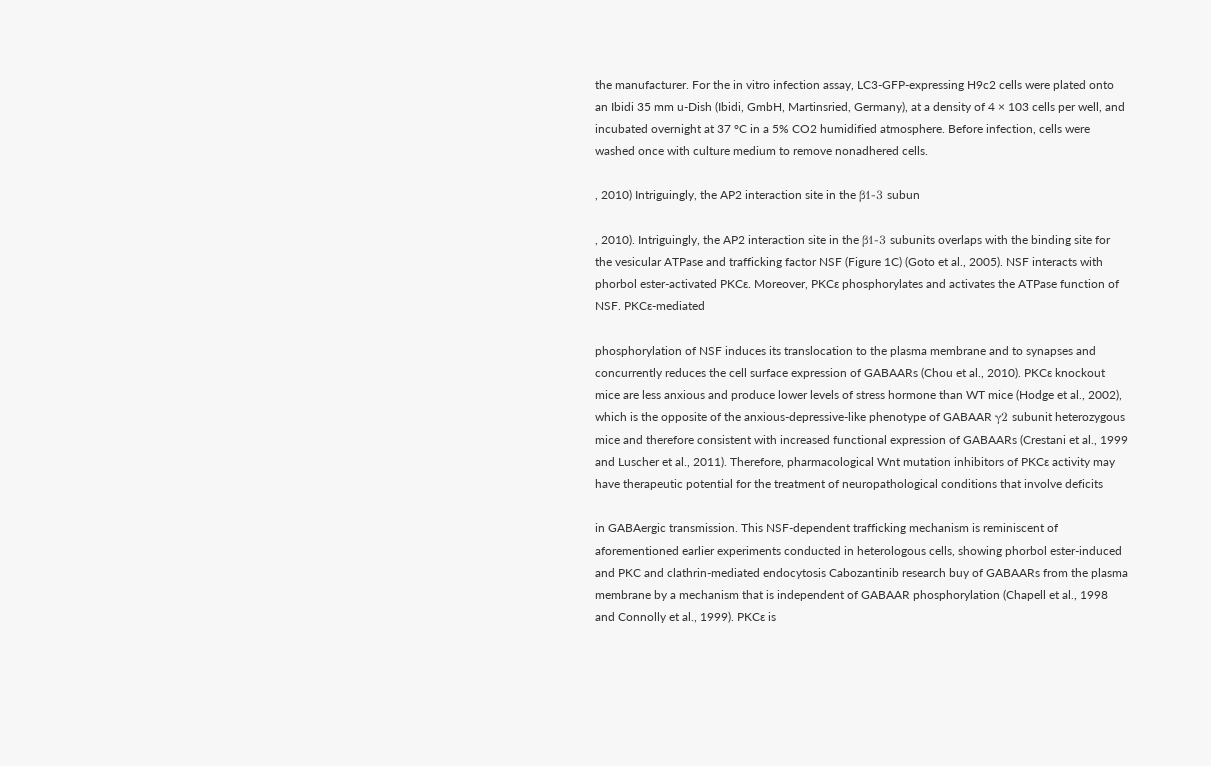the manufacturer. For the in vitro infection assay, LC3-GFP-expressing H9c2 cells were plated onto an Ibidi 35 mm u-Dish (Ibidi, GmbH, Martinsried, Germany), at a density of 4 × 103 cells per well, and incubated overnight at 37 °C in a 5% CO2 humidified atmosphere. Before infection, cells were washed once with culture medium to remove nonadhered cells.

, 2010) Intriguingly, the AP2 interaction site in the β1-3 subun

, 2010). Intriguingly, the AP2 interaction site in the β1-3 subunits overlaps with the binding site for the vesicular ATPase and trafficking factor NSF (Figure 1C) (Goto et al., 2005). NSF interacts with phorbol ester-activated PKCɛ. Moreover, PKCɛ phosphorylates and activates the ATPase function of NSF. PKCɛ-mediated

phosphorylation of NSF induces its translocation to the plasma membrane and to synapses and concurrently reduces the cell surface expression of GABAARs (Chou et al., 2010). PKCɛ knockout mice are less anxious and produce lower levels of stress hormone than WT mice (Hodge et al., 2002), which is the opposite of the anxious-depressive-like phenotype of GABAAR γ2 subunit heterozygous mice and therefore consistent with increased functional expression of GABAARs (Crestani et al., 1999 and Luscher et al., 2011). Therefore, pharmacological Wnt mutation inhibitors of PKCɛ activity may have therapeutic potential for the treatment of neuropathological conditions that involve deficits

in GABAergic transmission. This NSF-dependent trafficking mechanism is reminiscent of aforementioned earlier experiments conducted in heterologous cells, showing phorbol ester-induced and PKC and clathrin-mediated endocytosis Cabozantinib research buy of GABAARs from the plasma membrane by a mechanism that is independent of GABAAR phosphorylation (Chapell et al., 1998 and Connolly et al., 1999). PKCɛ is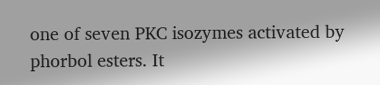one of seven PKC isozymes activated by phorbol esters. It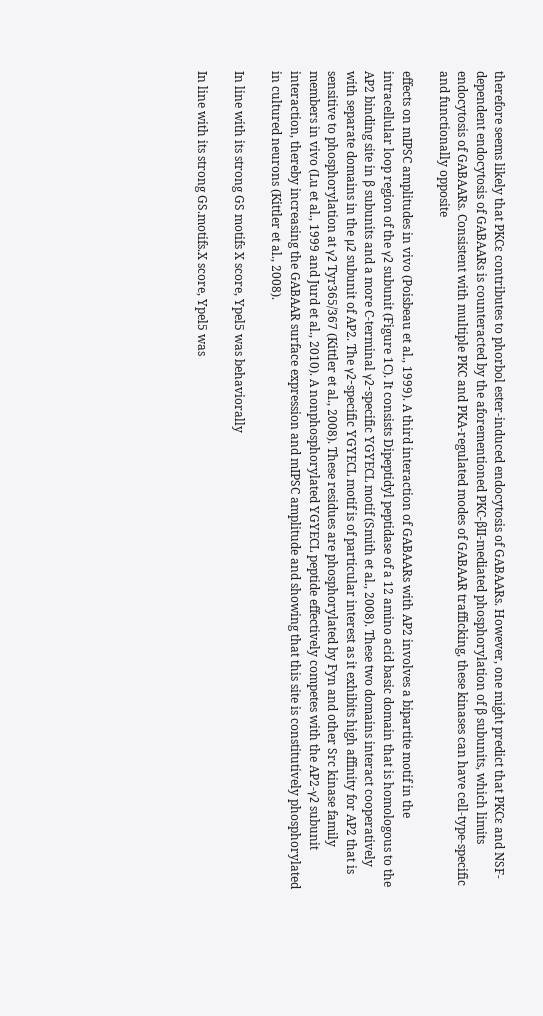therefore seems likely that PKCɛ contributes to phorbol ester-induced endocytosis of GABAARs. However, one might predict that PKCɛ and NSF-dependent endocytosis of GABAARs is counteracted by the aforementioned PKC-βII-mediated phosphorylation of β subunits, which limits endocytosis of GABAARs. Consistent with multiple PKC and PKA-regulated modes of GABAAR trafficking, these kinases can have cell-type-specific and functionally opposite

effects on mIPSC amplitudes in vivo (Poisbeau et al., 1999). A third interaction of GABAARs with AP2 involves a bipartite motif in the intracellular loop region of the γ2 subunit (Figure 1C). It consists Dipeptidyl peptidase of a 12 amino acid basic domain that is homologous to the AP2 binding site in β subunits and a more C-terminal γ2-specific YGYECL motif (Smith et al., 2008). These two domains interact cooperatively with separate domains in the μ2 subunit of AP2. The γ2-specific YGYECL motif is of particular interest as it exhibits high affinity for AP2 that is sensitive to phosphorylation at γ2 Tyr365/367 (Kittler et al., 2008). These residues are phosphorylated by Fyn and other Src kinase family members in vivo (Lu et al., 1999 and Jurd et al., 2010). A nonphosphorylated YGYECL peptide effectively competes with the AP2-γ2 subunit interaction, thereby increasing the GABAAR surface expression and mIPSC amplitude and showing that this site is constitutively phosphorylated in cultured neurons (Kittler et al., 2008).

In line with its strong GS motifs X score, Ypel5 was behaviorally

In line with its strong GS.motifs.X score, Ypel5 was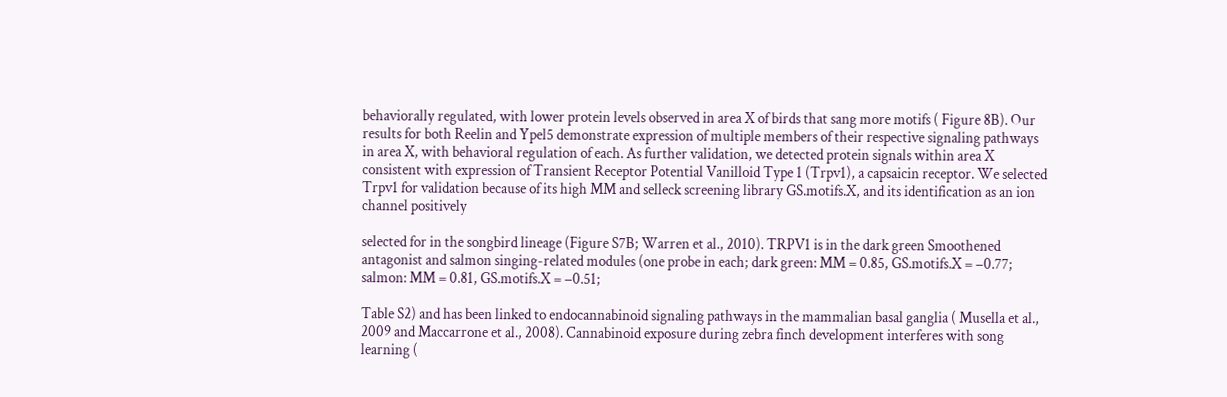behaviorally regulated, with lower protein levels observed in area X of birds that sang more motifs ( Figure 8B). Our results for both Reelin and Ypel5 demonstrate expression of multiple members of their respective signaling pathways in area X, with behavioral regulation of each. As further validation, we detected protein signals within area X consistent with expression of Transient Receptor Potential Vanilloid Type 1 (Trpv1), a capsaicin receptor. We selected Trpv1 for validation because of its high MM and selleck screening library GS.motifs.X, and its identification as an ion channel positively

selected for in the songbird lineage (Figure S7B; Warren et al., 2010). TRPV1 is in the dark green Smoothened antagonist and salmon singing-related modules (one probe in each; dark green: MM = 0.85, GS.motifs.X = −0.77; salmon: MM = 0.81, GS.motifs.X = −0.51;

Table S2) and has been linked to endocannabinoid signaling pathways in the mammalian basal ganglia ( Musella et al., 2009 and Maccarrone et al., 2008). Cannabinoid exposure during zebra finch development interferes with song learning (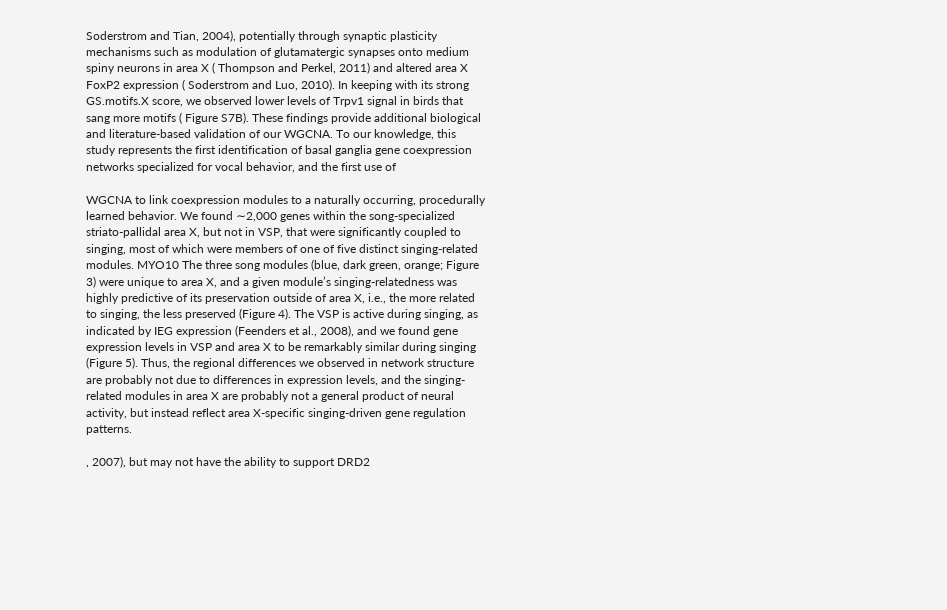Soderstrom and Tian, 2004), potentially through synaptic plasticity mechanisms such as modulation of glutamatergic synapses onto medium spiny neurons in area X ( Thompson and Perkel, 2011) and altered area X FoxP2 expression ( Soderstrom and Luo, 2010). In keeping with its strong GS.motifs.X score, we observed lower levels of Trpv1 signal in birds that sang more motifs ( Figure S7B). These findings provide additional biological and literature-based validation of our WGCNA. To our knowledge, this study represents the first identification of basal ganglia gene coexpression networks specialized for vocal behavior, and the first use of

WGCNA to link coexpression modules to a naturally occurring, procedurally learned behavior. We found ∼2,000 genes within the song-specialized striato-pallidal area X, but not in VSP, that were significantly coupled to singing, most of which were members of one of five distinct singing-related modules. MYO10 The three song modules (blue, dark green, orange; Figure 3) were unique to area X, and a given module’s singing-relatedness was highly predictive of its preservation outside of area X, i.e., the more related to singing, the less preserved (Figure 4). The VSP is active during singing, as indicated by IEG expression (Feenders et al., 2008), and we found gene expression levels in VSP and area X to be remarkably similar during singing (Figure 5). Thus, the regional differences we observed in network structure are probably not due to differences in expression levels, and the singing-related modules in area X are probably not a general product of neural activity, but instead reflect area X-specific singing-driven gene regulation patterns.

, 2007), but may not have the ability to support DRD2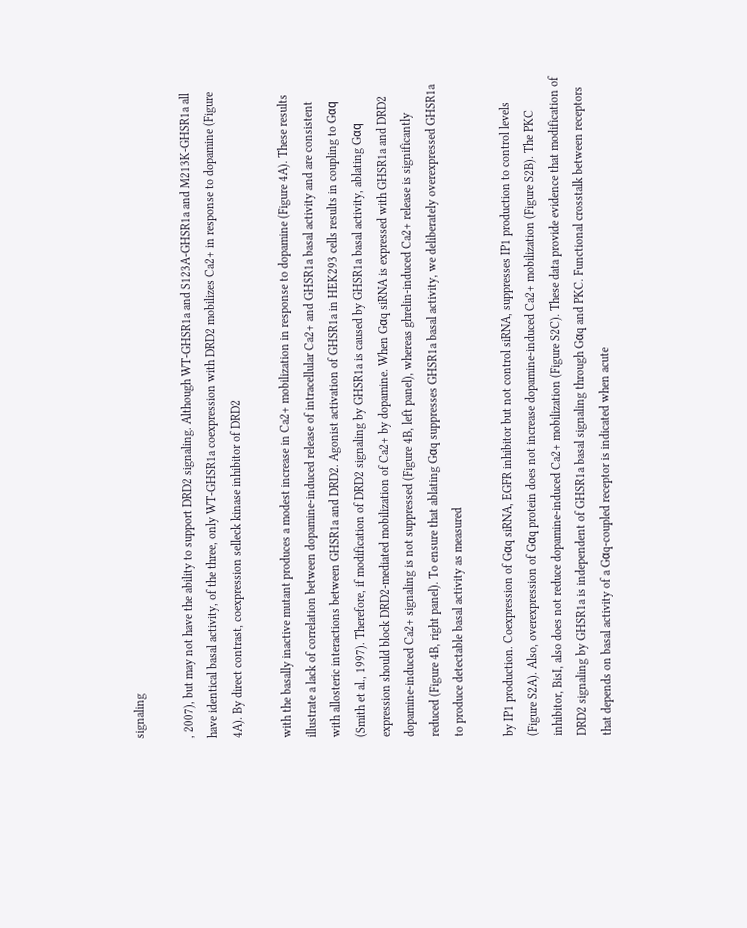signaling

, 2007), but may not have the ability to support DRD2 signaling. Although WT-GHSR1a and S123A-GHSR1a and M213K-GHSR1a all have identical basal activity, of the three, only WT-GHSR1a coexpression with DRD2 mobilizes Ca2+ in response to dopamine (Figure 4A). By direct contrast, coexpression selleck kinase inhibitor of DRD2

with the basally inactive mutant produces a modest increase in Ca2+ mobilization in response to dopamine (Figure 4A). These results illustrate a lack of correlation between dopamine-induced release of intracellular Ca2+ and GHSR1a basal activity and are consistent with allosteric interactions between GHSR1a and DRD2. Agonist activation of GHSR1a in HEK293 cells results in coupling to Gαq (Smith et al., 1997). Therefore, if modification of DRD2 signaling by GHSR1a is caused by GHSR1a basal activity, ablating Gαq expression should block DRD2-mediated mobilization of Ca2+ by dopamine. When Gαq siRNA is expressed with GHSR1a and DRD2 dopamine-induced Ca2+ signaling is not suppressed (Figure 4B, left panel), whereas ghrelin-induced Ca2+ release is significantly reduced (Figure 4B, right panel). To ensure that ablating Gαq suppresses GHSR1a basal activity, we deliberately overexpressed GHSR1a to produce detectable basal activity as measured

by IP1 production. Coexpression of Gαq siRNA, EGFR inhibitor but not control siRNA, suppresses IP1 production to control levels (Figure S2A). Also, overexpression of Gαq protein does not increase dopamine-induced Ca2+ mobilization (Figure S2B). The PKC inhibitor, BisI, also does not reduce dopamine-induced Ca2+ mobilization (Figure S2C). These data provide evidence that modification of DRD2 signaling by GHSR1a is independent of GHSR1a basal signaling through Gαq and PKC. Functional crosstalk between receptors that depends on basal activity of a Gαq-coupled receptor is indicated when acute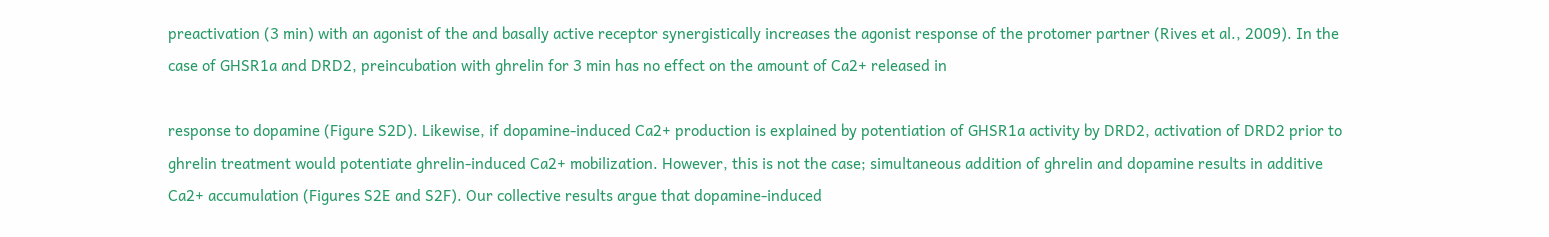preactivation (3 min) with an agonist of the and basally active receptor synergistically increases the agonist response of the protomer partner (Rives et al., 2009). In the case of GHSR1a and DRD2, preincubation with ghrelin for 3 min has no effect on the amount of Ca2+ released in

response to dopamine (Figure S2D). Likewise, if dopamine-induced Ca2+ production is explained by potentiation of GHSR1a activity by DRD2, activation of DRD2 prior to ghrelin treatment would potentiate ghrelin-induced Ca2+ mobilization. However, this is not the case; simultaneous addition of ghrelin and dopamine results in additive Ca2+ accumulation (Figures S2E and S2F). Our collective results argue that dopamine-induced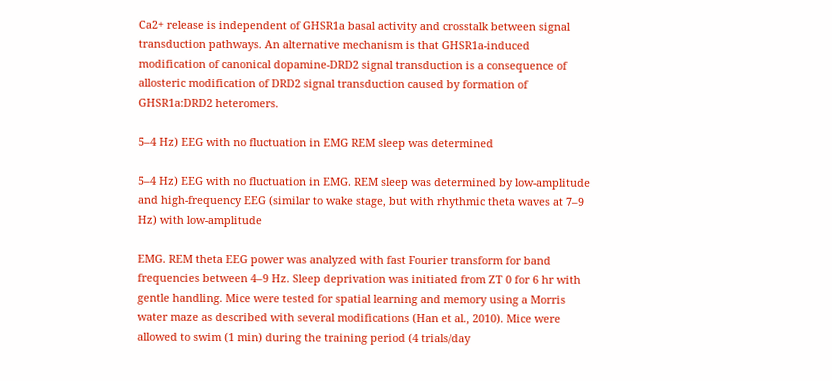Ca2+ release is independent of GHSR1a basal activity and crosstalk between signal transduction pathways. An alternative mechanism is that GHSR1a-induced modification of canonical dopamine-DRD2 signal transduction is a consequence of allosteric modification of DRD2 signal transduction caused by formation of GHSR1a:DRD2 heteromers.

5–4 Hz) EEG with no fluctuation in EMG REM sleep was determined

5–4 Hz) EEG with no fluctuation in EMG. REM sleep was determined by low-amplitude and high-frequency EEG (similar to wake stage, but with rhythmic theta waves at 7–9 Hz) with low-amplitude

EMG. REM theta EEG power was analyzed with fast Fourier transform for band frequencies between 4–9 Hz. Sleep deprivation was initiated from ZT 0 for 6 hr with gentle handling. Mice were tested for spatial learning and memory using a Morris water maze as described with several modifications (Han et al., 2010). Mice were allowed to swim (1 min) during the training period (4 trials/day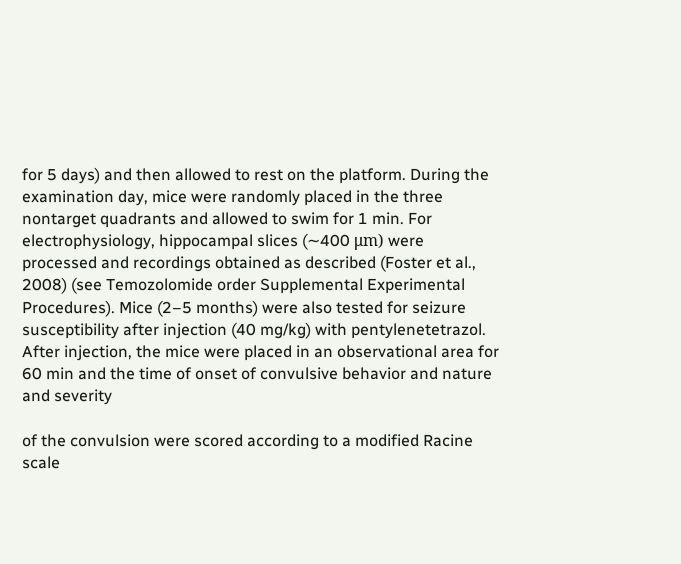for 5 days) and then allowed to rest on the platform. During the examination day, mice were randomly placed in the three nontarget quadrants and allowed to swim for 1 min. For electrophysiology, hippocampal slices (∼400 μm) were processed and recordings obtained as described (Foster et al., 2008) (see Temozolomide order Supplemental Experimental Procedures). Mice (2–5 months) were also tested for seizure susceptibility after injection (40 mg/kg) with pentylenetetrazol. After injection, the mice were placed in an observational area for 60 min and the time of onset of convulsive behavior and nature and severity

of the convulsion were scored according to a modified Racine scale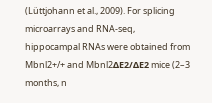(Lüttjohann et al., 2009). For splicing microarrays and RNA-seq, hippocampal RNAs were obtained from Mbnl2+/+ and Mbnl2ΔE2/ΔE2 mice (2–3 months, n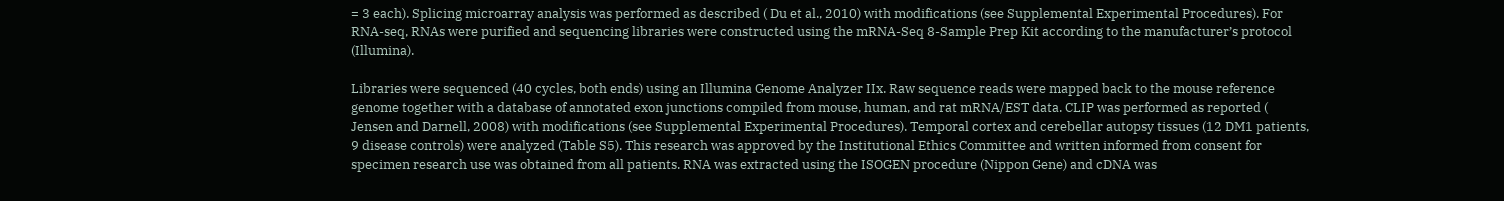= 3 each). Splicing microarray analysis was performed as described ( Du et al., 2010) with modifications (see Supplemental Experimental Procedures). For RNA-seq, RNAs were purified and sequencing libraries were constructed using the mRNA-Seq 8-Sample Prep Kit according to the manufacturer’s protocol (Illumina).

Libraries were sequenced (40 cycles, both ends) using an Illumina Genome Analyzer IIx. Raw sequence reads were mapped back to the mouse reference genome together with a database of annotated exon junctions compiled from mouse, human, and rat mRNA/EST data. CLIP was performed as reported ( Jensen and Darnell, 2008) with modifications (see Supplemental Experimental Procedures). Temporal cortex and cerebellar autopsy tissues (12 DM1 patients, 9 disease controls) were analyzed (Table S5). This research was approved by the Institutional Ethics Committee and written informed from consent for specimen research use was obtained from all patients. RNA was extracted using the ISOGEN procedure (Nippon Gene) and cDNA was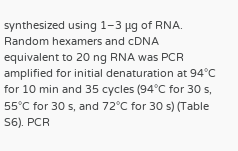synthesized using 1–3 μg of RNA. Random hexamers and cDNA equivalent to 20 ng RNA was PCR amplified for initial denaturation at 94°C for 10 min and 35 cycles (94°C for 30 s, 55°C for 30 s, and 72°C for 30 s) (Table S6). PCR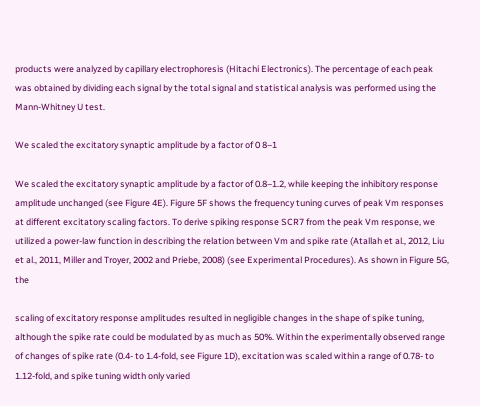products were analyzed by capillary electrophoresis (Hitachi Electronics). The percentage of each peak was obtained by dividing each signal by the total signal and statistical analysis was performed using the Mann-Whitney U test.

We scaled the excitatory synaptic amplitude by a factor of 0 8–1

We scaled the excitatory synaptic amplitude by a factor of 0.8–1.2, while keeping the inhibitory response amplitude unchanged (see Figure 4E). Figure 5F shows the frequency tuning curves of peak Vm responses at different excitatory scaling factors. To derive spiking response SCR7 from the peak Vm response, we utilized a power-law function in describing the relation between Vm and spike rate (Atallah et al., 2012, Liu et al., 2011, Miller and Troyer, 2002 and Priebe, 2008) (see Experimental Procedures). As shown in Figure 5G, the

scaling of excitatory response amplitudes resulted in negligible changes in the shape of spike tuning, although the spike rate could be modulated by as much as 50%. Within the experimentally observed range of changes of spike rate (0.4- to 1.4-fold, see Figure 1D), excitation was scaled within a range of 0.78- to 1.12-fold, and spike tuning width only varied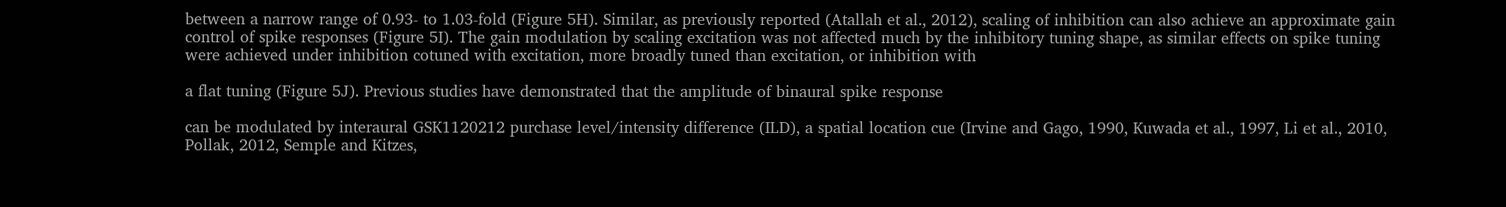between a narrow range of 0.93- to 1.03-fold (Figure 5H). Similar, as previously reported (Atallah et al., 2012), scaling of inhibition can also achieve an approximate gain control of spike responses (Figure 5I). The gain modulation by scaling excitation was not affected much by the inhibitory tuning shape, as similar effects on spike tuning were achieved under inhibition cotuned with excitation, more broadly tuned than excitation, or inhibition with

a flat tuning (Figure 5J). Previous studies have demonstrated that the amplitude of binaural spike response

can be modulated by interaural GSK1120212 purchase level/intensity difference (ILD), a spatial location cue (Irvine and Gago, 1990, Kuwada et al., 1997, Li et al., 2010, Pollak, 2012, Semple and Kitzes,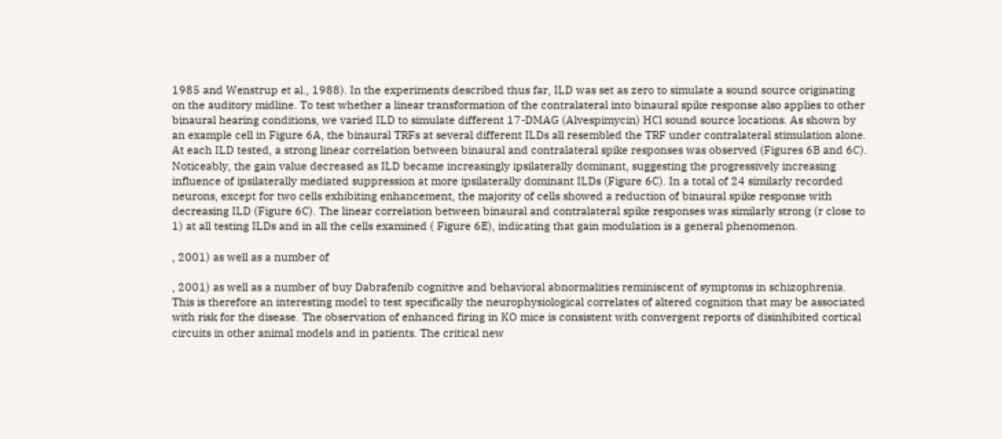1985 and Wenstrup et al., 1988). In the experiments described thus far, ILD was set as zero to simulate a sound source originating on the auditory midline. To test whether a linear transformation of the contralateral into binaural spike response also applies to other binaural hearing conditions, we varied ILD to simulate different 17-DMAG (Alvespimycin) HCl sound source locations. As shown by an example cell in Figure 6A, the binaural TRFs at several different ILDs all resembled the TRF under contralateral stimulation alone. At each ILD tested, a strong linear correlation between binaural and contralateral spike responses was observed (Figures 6B and 6C). Noticeably, the gain value decreased as ILD became increasingly ipsilaterally dominant, suggesting the progressively increasing influence of ipsilaterally mediated suppression at more ipsilaterally dominant ILDs (Figure 6C). In a total of 24 similarly recorded neurons, except for two cells exhibiting enhancement, the majority of cells showed a reduction of binaural spike response with decreasing ILD (Figure 6C). The linear correlation between binaural and contralateral spike responses was similarly strong (r close to 1) at all testing ILDs and in all the cells examined ( Figure 6E), indicating that gain modulation is a general phenomenon.

, 2001) as well as a number of

, 2001) as well as a number of buy Dabrafenib cognitive and behavioral abnormalities reminiscent of symptoms in schizophrenia. This is therefore an interesting model to test specifically the neurophysiological correlates of altered cognition that may be associated with risk for the disease. The observation of enhanced firing in KO mice is consistent with convergent reports of disinhibited cortical circuits in other animal models and in patients. The critical new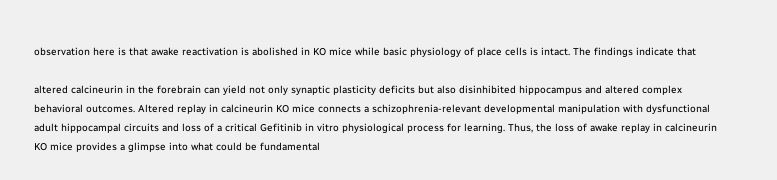observation here is that awake reactivation is abolished in KO mice while basic physiology of place cells is intact. The findings indicate that

altered calcineurin in the forebrain can yield not only synaptic plasticity deficits but also disinhibited hippocampus and altered complex behavioral outcomes. Altered replay in calcineurin KO mice connects a schizophrenia-relevant developmental manipulation with dysfunctional adult hippocampal circuits and loss of a critical Gefitinib in vitro physiological process for learning. Thus, the loss of awake replay in calcineurin KO mice provides a glimpse into what could be fundamental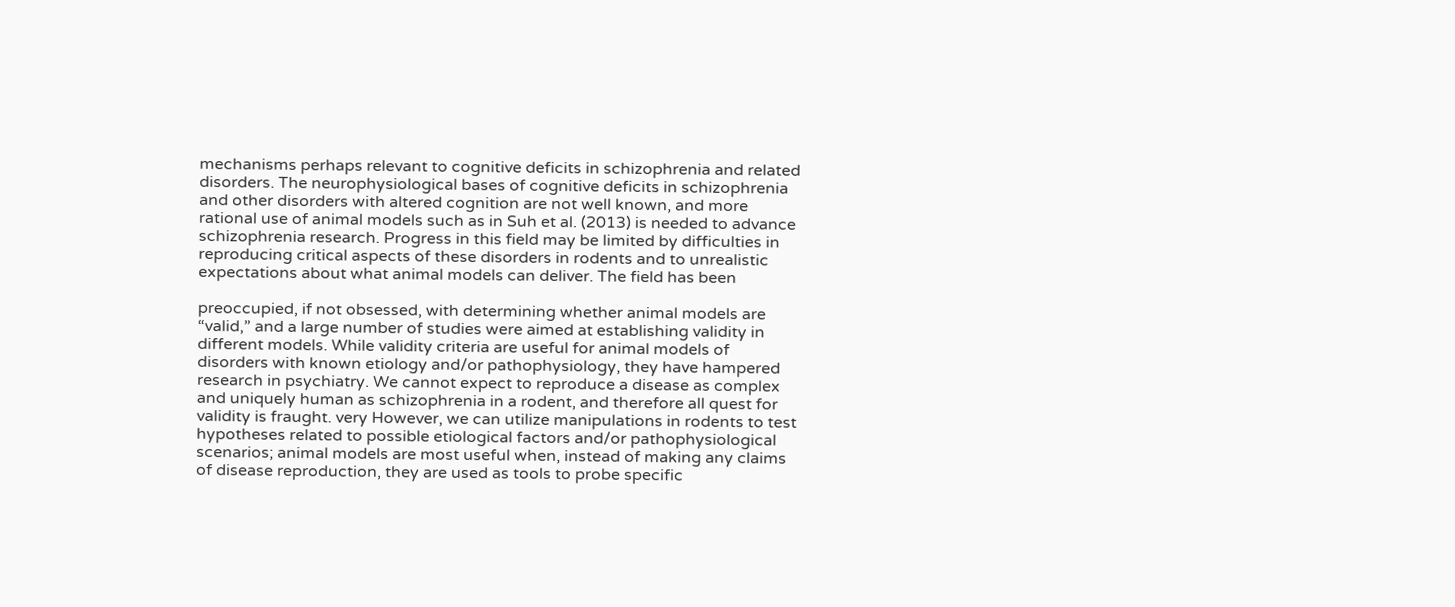mechanisms perhaps relevant to cognitive deficits in schizophrenia and related disorders. The neurophysiological bases of cognitive deficits in schizophrenia and other disorders with altered cognition are not well known, and more rational use of animal models such as in Suh et al. (2013) is needed to advance schizophrenia research. Progress in this field may be limited by difficulties in reproducing critical aspects of these disorders in rodents and to unrealistic expectations about what animal models can deliver. The field has been

preoccupied, if not obsessed, with determining whether animal models are “valid,” and a large number of studies were aimed at establishing validity in different models. While validity criteria are useful for animal models of disorders with known etiology and/or pathophysiology, they have hampered research in psychiatry. We cannot expect to reproduce a disease as complex and uniquely human as schizophrenia in a rodent, and therefore all quest for validity is fraught. very However, we can utilize manipulations in rodents to test hypotheses related to possible etiological factors and/or pathophysiological scenarios; animal models are most useful when, instead of making any claims of disease reproduction, they are used as tools to probe specific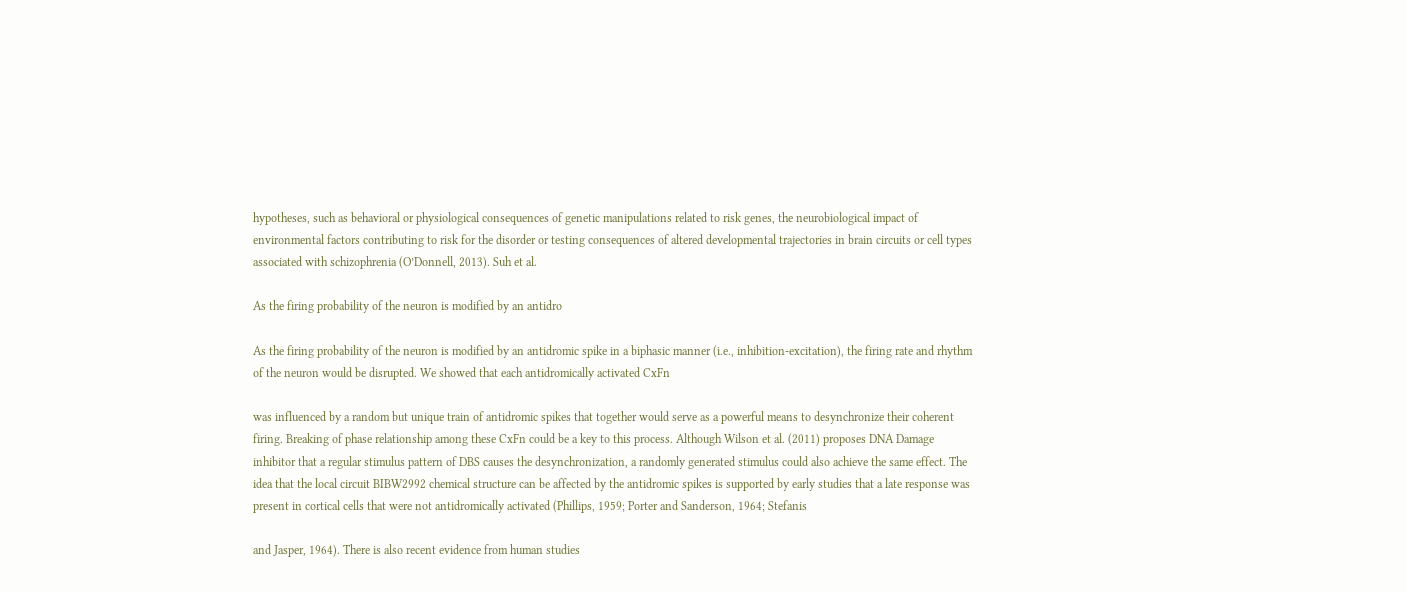hypotheses, such as behavioral or physiological consequences of genetic manipulations related to risk genes, the neurobiological impact of environmental factors contributing to risk for the disorder or testing consequences of altered developmental trajectories in brain circuits or cell types associated with schizophrenia (O’Donnell, 2013). Suh et al.

As the firing probability of the neuron is modified by an antidro

As the firing probability of the neuron is modified by an antidromic spike in a biphasic manner (i.e., inhibition-excitation), the firing rate and rhythm of the neuron would be disrupted. We showed that each antidromically activated CxFn

was influenced by a random but unique train of antidromic spikes that together would serve as a powerful means to desynchronize their coherent firing. Breaking of phase relationship among these CxFn could be a key to this process. Although Wilson et al. (2011) proposes DNA Damage inhibitor that a regular stimulus pattern of DBS causes the desynchronization, a randomly generated stimulus could also achieve the same effect. The idea that the local circuit BIBW2992 chemical structure can be affected by the antidromic spikes is supported by early studies that a late response was present in cortical cells that were not antidromically activated (Phillips, 1959; Porter and Sanderson, 1964; Stefanis

and Jasper, 1964). There is also recent evidence from human studies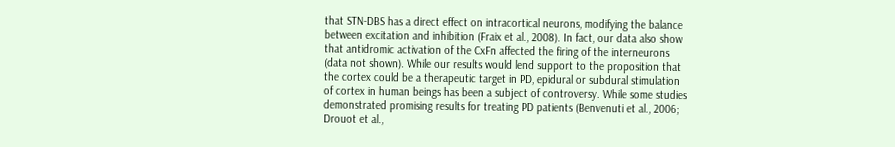that STN-DBS has a direct effect on intracortical neurons, modifying the balance between excitation and inhibition (Fraix et al., 2008). In fact, our data also show that antidromic activation of the CxFn affected the firing of the interneurons (data not shown). While our results would lend support to the proposition that the cortex could be a therapeutic target in PD, epidural or subdural stimulation of cortex in human beings has been a subject of controversy. While some studies demonstrated promising results for treating PD patients (Benvenuti et al., 2006; Drouot et al.,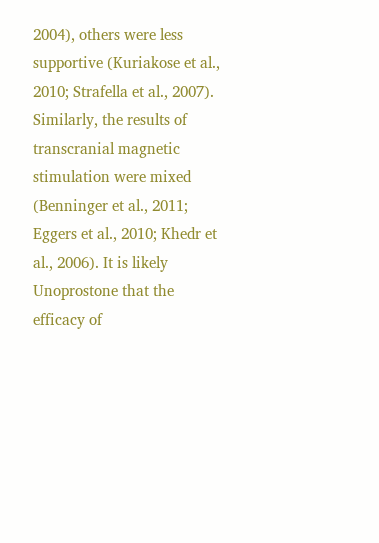2004), others were less supportive (Kuriakose et al., 2010; Strafella et al., 2007). Similarly, the results of transcranial magnetic stimulation were mixed (Benninger et al., 2011; Eggers et al., 2010; Khedr et al., 2006). It is likely Unoprostone that the efficacy of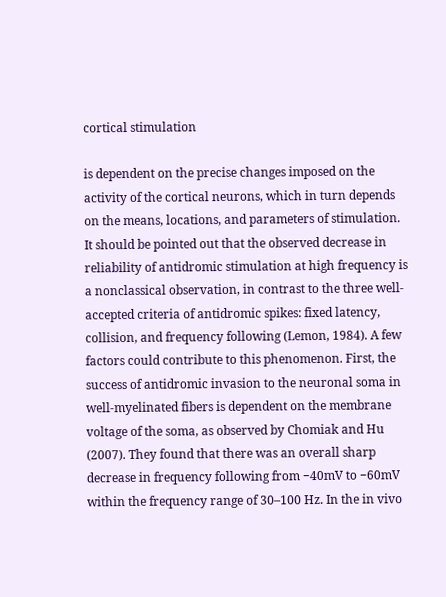cortical stimulation

is dependent on the precise changes imposed on the activity of the cortical neurons, which in turn depends on the means, locations, and parameters of stimulation. It should be pointed out that the observed decrease in reliability of antidromic stimulation at high frequency is a nonclassical observation, in contrast to the three well-accepted criteria of antidromic spikes: fixed latency, collision, and frequency following (Lemon, 1984). A few factors could contribute to this phenomenon. First, the success of antidromic invasion to the neuronal soma in well-myelinated fibers is dependent on the membrane voltage of the soma, as observed by Chomiak and Hu (2007). They found that there was an overall sharp decrease in frequency following from −40mV to −60mV within the frequency range of 30–100 Hz. In the in vivo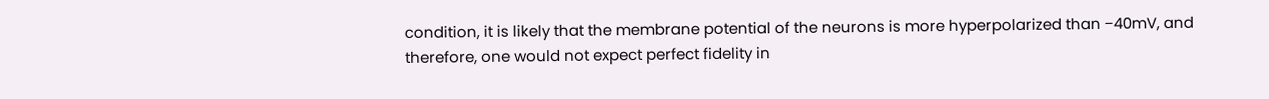condition, it is likely that the membrane potential of the neurons is more hyperpolarized than −40mV, and therefore, one would not expect perfect fidelity in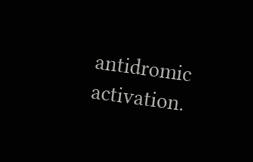antidromic activation.